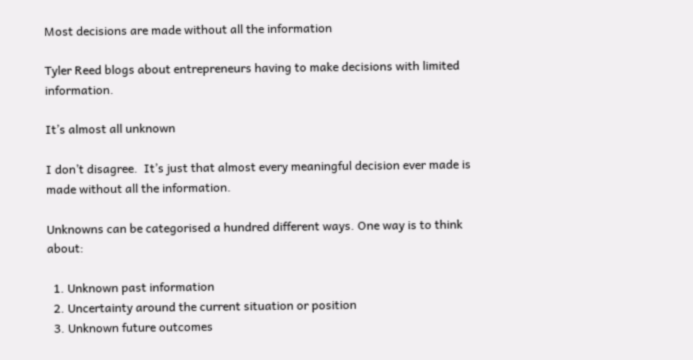Most decisions are made without all the information

Tyler Reed blogs about entrepreneurs having to make decisions with limited information.

It’s almost all unknown

I don’t disagree.  It’s just that almost every meaningful decision ever made is made without all the information.

Unknowns can be categorised a hundred different ways. One way is to think about:

  1. Unknown past information
  2. Uncertainty around the current situation or position
  3. Unknown future outcomes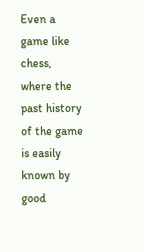Even a game like chess, where the past history of the game is easily known by good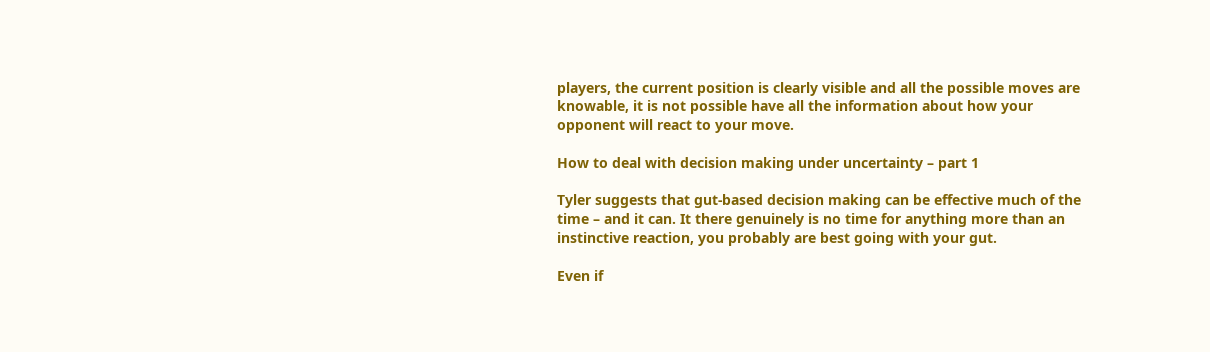players, the current position is clearly visible and all the possible moves are knowable, it is not possible have all the information about how your opponent will react to your move.

How to deal with decision making under uncertainty – part 1

Tyler suggests that gut-based decision making can be effective much of the time – and it can. It there genuinely is no time for anything more than an instinctive reaction, you probably are best going with your gut.

Even if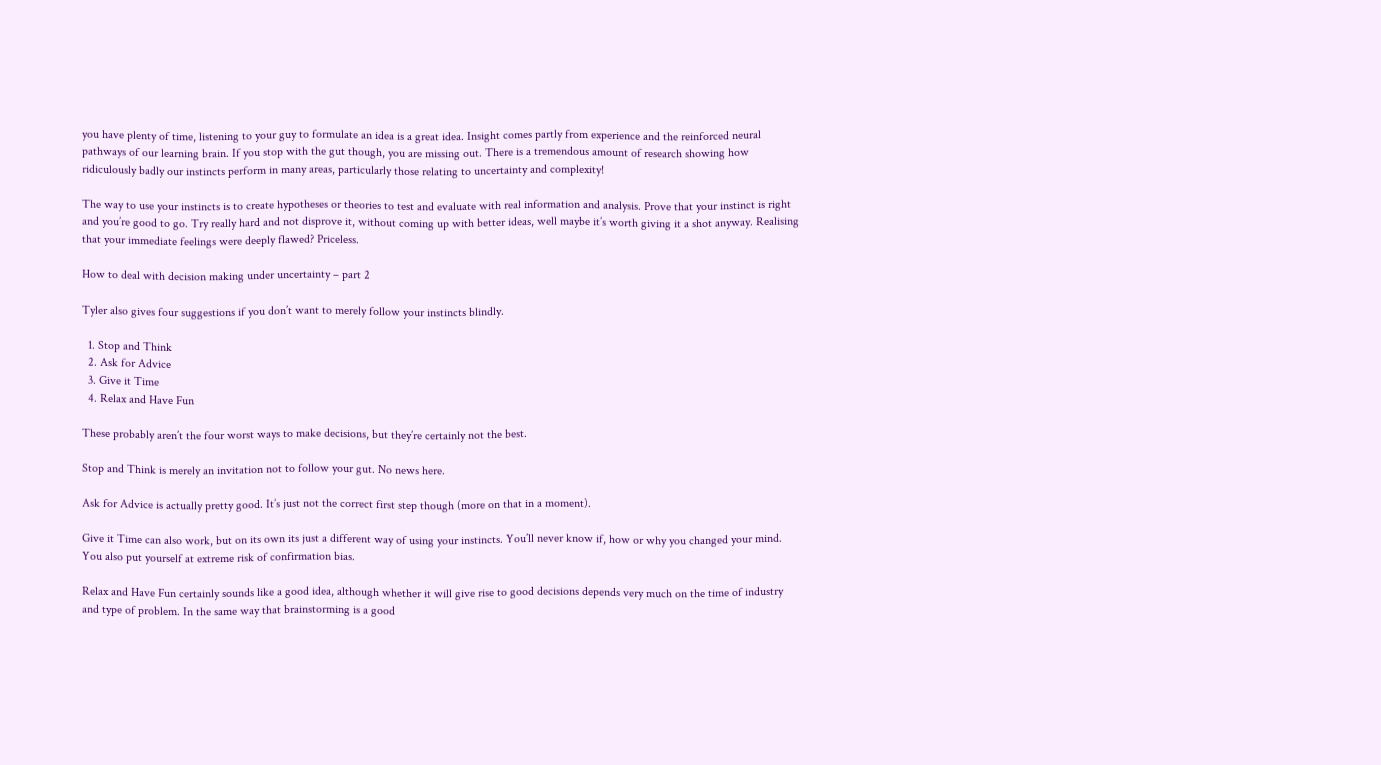you have plenty of time, listening to your guy to formulate an idea is a great idea. Insight comes partly from experience and the reinforced neural pathways of our learning brain. If you stop with the gut though, you are missing out. There is a tremendous amount of research showing how ridiculously badly our instincts perform in many areas, particularly those relating to uncertainty and complexity!

The way to use your instincts is to create hypotheses or theories to test and evaluate with real information and analysis. Prove that your instinct is right and you’re good to go. Try really hard and not disprove it, without coming up with better ideas, well maybe it’s worth giving it a shot anyway. Realising that your immediate feelings were deeply flawed? Priceless.

How to deal with decision making under uncertainty – part 2

Tyler also gives four suggestions if you don’t want to merely follow your instincts blindly.

  1. Stop and Think
  2. Ask for Advice
  3. Give it Time
  4. Relax and Have Fun

These probably aren’t the four worst ways to make decisions, but they’re certainly not the best.

Stop and Think is merely an invitation not to follow your gut. No news here.

Ask for Advice is actually pretty good. It’s just not the correct first step though (more on that in a moment).

Give it Time can also work, but on its own its just a different way of using your instincts. You’ll never know if, how or why you changed your mind. You also put yourself at extreme risk of confirmation bias.

Relax and Have Fun certainly sounds like a good idea, although whether it will give rise to good decisions depends very much on the time of industry and type of problem. In the same way that brainstorming is a good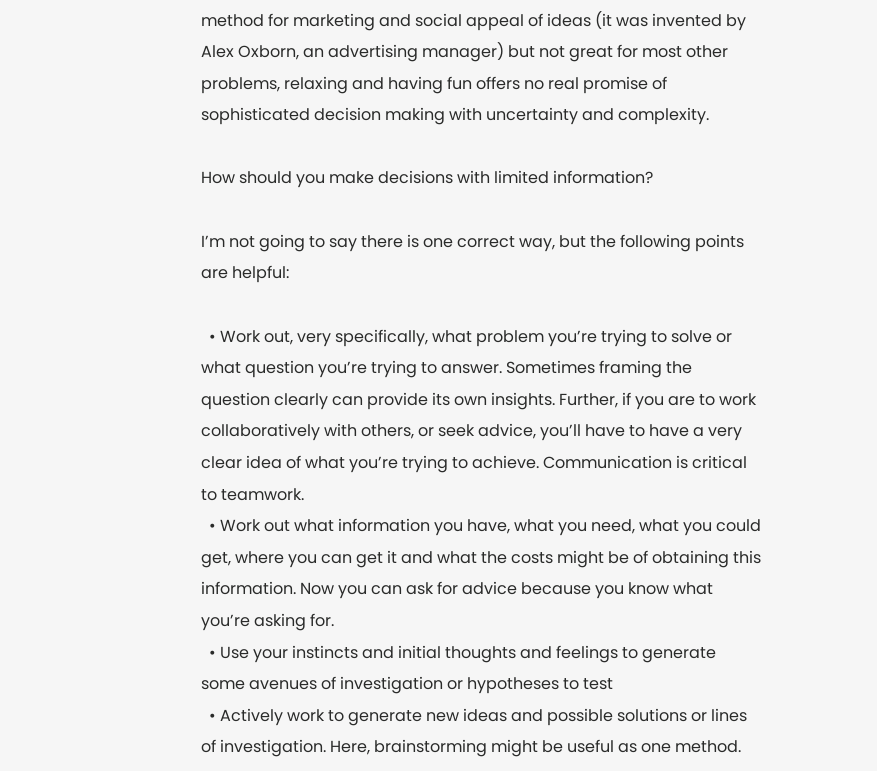method for marketing and social appeal of ideas (it was invented by Alex Oxborn, an advertising manager) but not great for most other problems, relaxing and having fun offers no real promise of sophisticated decision making with uncertainty and complexity.

How should you make decisions with limited information?

I’m not going to say there is one correct way, but the following points are helpful:

  • Work out, very specifically, what problem you’re trying to solve or what question you’re trying to answer. Sometimes framing the question clearly can provide its own insights. Further, if you are to work collaboratively with others, or seek advice, you’ll have to have a very clear idea of what you’re trying to achieve. Communication is critical to teamwork.
  • Work out what information you have, what you need, what you could get, where you can get it and what the costs might be of obtaining this information. Now you can ask for advice because you know what you’re asking for.
  • Use your instincts and initial thoughts and feelings to generate some avenues of investigation or hypotheses to test
  • Actively work to generate new ideas and possible solutions or lines of investigation. Here, brainstorming might be useful as one method.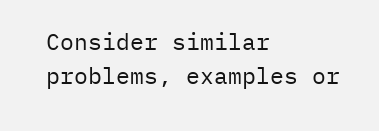Consider similar problems, examples or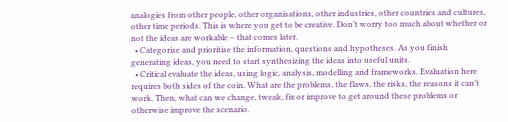analogies from other people, other organisations, other industries, other countries and cultures, other time periods. This is where you get to be creative. Don’t worry too much about whether or not the ideas are workable – that comes later.
  • Categorise and prioritise the information, questions and hypotheses. As you finish generating ideas, you need to start synthesizing the ideas into useful units.
  • Critical evaluate the ideas, using logic, analysis, modelling and frameworks. Evaluation here requires both sides of the coin. What are the problems, the flaws, the risks, the reasons it can’t work. Then, what can we change, tweak, fix or improve to get around these problems or otherwise improve the scenario.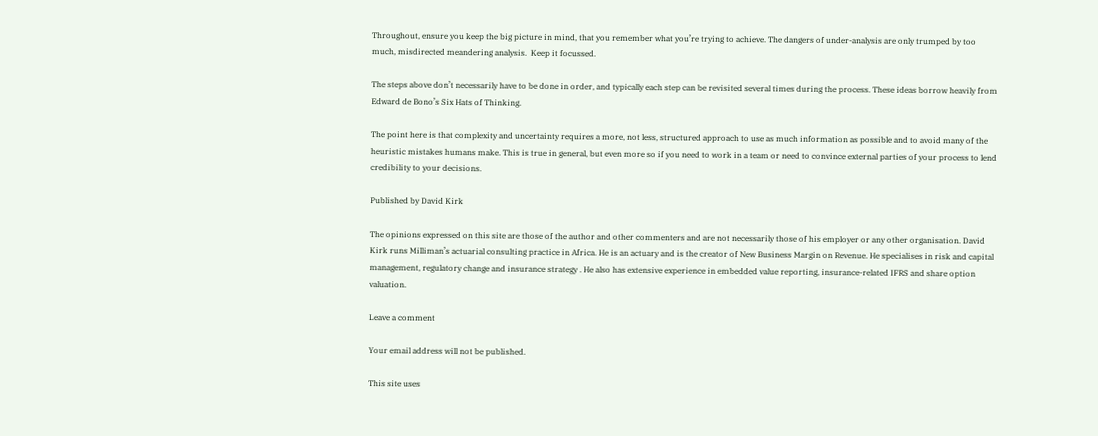Throughout, ensure you keep the big picture in mind, that you remember what you’re trying to achieve. The dangers of under-analysis are only trumped by too much, misdirected meandering analysis.  Keep it focussed.

The steps above don’t necessarily have to be done in order, and typically each step can be revisited several times during the process. These ideas borrow heavily from Edward de Bono’s Six Hats of Thinking.

The point here is that complexity and uncertainty requires a more, not less, structured approach to use as much information as possible and to avoid many of the heuristic mistakes humans make. This is true in general, but even more so if you need to work in a team or need to convince external parties of your process to lend credibility to your decisions.

Published by David Kirk

The opinions expressed on this site are those of the author and other commenters and are not necessarily those of his employer or any other organisation. David Kirk runs Milliman’s actuarial consulting practice in Africa. He is an actuary and is the creator of New Business Margin on Revenue. He specialises in risk and capital management, regulatory change and insurance strategy . He also has extensive experience in embedded value reporting, insurance-related IFRS and share option valuation.

Leave a comment

Your email address will not be published.

This site uses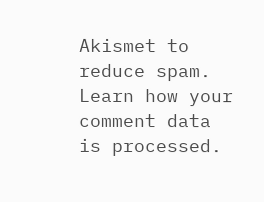Akismet to reduce spam. Learn how your comment data is processed.